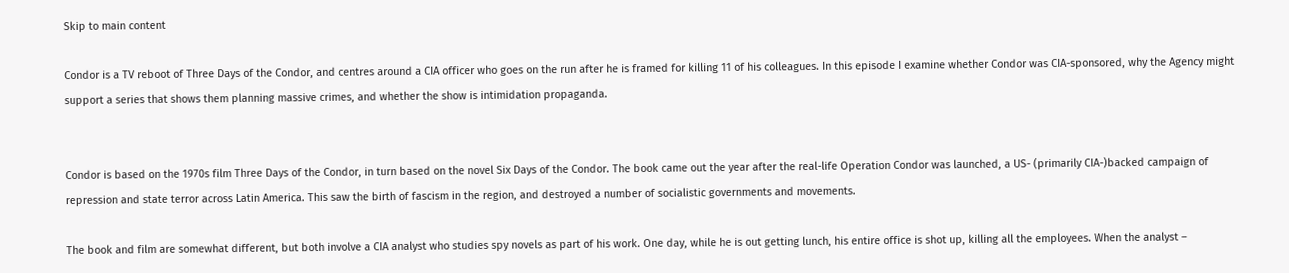Skip to main content

Condor is a TV reboot of Three Days of the Condor, and centres around a CIA officer who goes on the run after he is framed for killing 11 of his colleagues. In this episode I examine whether Condor was CIA-sponsored, why the Agency might support a series that shows them planning massive crimes, and whether the show is intimidation propaganda.


Condor is based on the 1970s film Three Days of the Condor, in turn based on the novel Six Days of the Condor. The book came out the year after the real-life Operation Condor was launched, a US- (primarily CIA-)backed campaign of repression and state terror across Latin America. This saw the birth of fascism in the region, and destroyed a number of socialistic governments and movements.

The book and film are somewhat different, but both involve a CIA analyst who studies spy novels as part of his work. One day, while he is out getting lunch, his entire office is shot up, killing all the employees. When the analyst –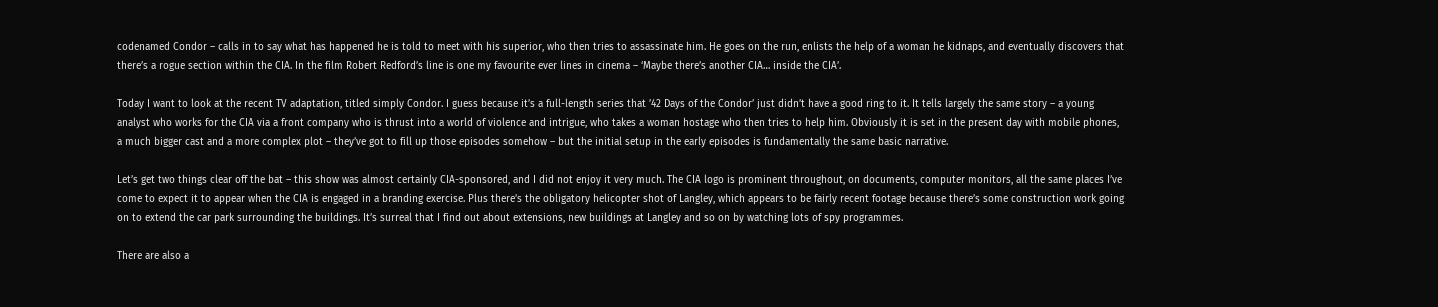codenamed Condor – calls in to say what has happened he is told to meet with his superior, who then tries to assassinate him. He goes on the run, enlists the help of a woman he kidnaps, and eventually discovers that there’s a rogue section within the CIA. In the film Robert Redford’s line is one my favourite ever lines in cinema – ‘Maybe there’s another CIA… inside the CIA’.

Today I want to look at the recent TV adaptation, titled simply Condor. I guess because it’s a full-length series that ’42 Days of the Condor’ just didn’t have a good ring to it. It tells largely the same story – a young analyst who works for the CIA via a front company who is thrust into a world of violence and intrigue, who takes a woman hostage who then tries to help him. Obviously it is set in the present day with mobile phones, a much bigger cast and a more complex plot – they’ve got to fill up those episodes somehow – but the initial setup in the early episodes is fundamentally the same basic narrative.

Let’s get two things clear off the bat – this show was almost certainly CIA-sponsored, and I did not enjoy it very much. The CIA logo is prominent throughout, on documents, computer monitors, all the same places I’ve come to expect it to appear when the CIA is engaged in a branding exercise. Plus there’s the obligatory helicopter shot of Langley, which appears to be fairly recent footage because there’s some construction work going on to extend the car park surrounding the buildings. It’s surreal that I find out about extensions, new buildings at Langley and so on by watching lots of spy programmes.

There are also a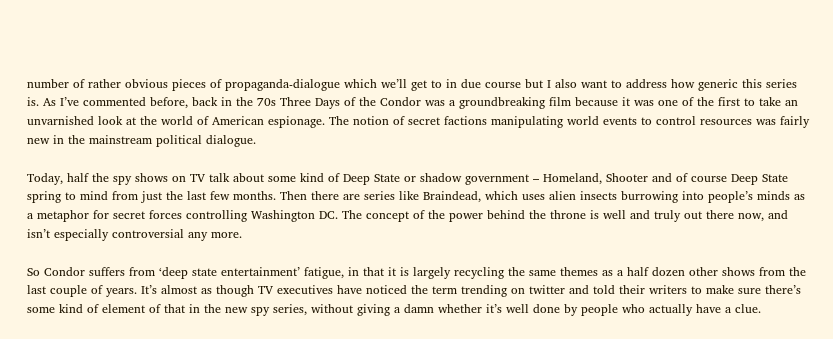number of rather obvious pieces of propaganda-dialogue which we’ll get to in due course but I also want to address how generic this series is. As I’ve commented before, back in the 70s Three Days of the Condor was a groundbreaking film because it was one of the first to take an unvarnished look at the world of American espionage. The notion of secret factions manipulating world events to control resources was fairly new in the mainstream political dialogue.

Today, half the spy shows on TV talk about some kind of Deep State or shadow government – Homeland, Shooter and of course Deep State spring to mind from just the last few months. Then there are series like Braindead, which uses alien insects burrowing into people’s minds as a metaphor for secret forces controlling Washington DC. The concept of the power behind the throne is well and truly out there now, and isn’t especially controversial any more.

So Condor suffers from ‘deep state entertainment’ fatigue, in that it is largely recycling the same themes as a half dozen other shows from the last couple of years. It’s almost as though TV executives have noticed the term trending on twitter and told their writers to make sure there’s some kind of element of that in the new spy series, without giving a damn whether it’s well done by people who actually have a clue.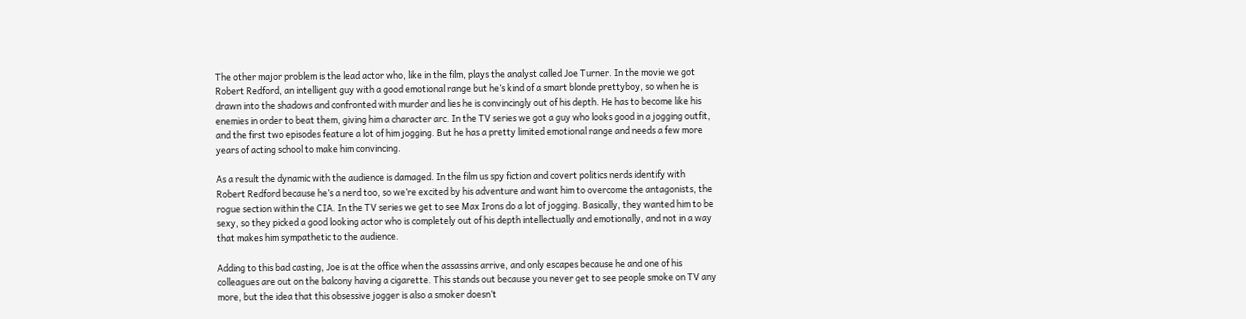The other major problem is the lead actor who, like in the film, plays the analyst called Joe Turner. In the movie we got Robert Redford, an intelligent guy with a good emotional range but he’s kind of a smart blonde prettyboy, so when he is drawn into the shadows and confronted with murder and lies he is convincingly out of his depth. He has to become like his enemies in order to beat them, giving him a character arc. In the TV series we got a guy who looks good in a jogging outfit, and the first two episodes feature a lot of him jogging. But he has a pretty limited emotional range and needs a few more years of acting school to make him convincing.

As a result the dynamic with the audience is damaged. In the film us spy fiction and covert politics nerds identify with Robert Redford because he’s a nerd too, so we’re excited by his adventure and want him to overcome the antagonists, the rogue section within the CIA. In the TV series we get to see Max Irons do a lot of jogging. Basically, they wanted him to be sexy, so they picked a good looking actor who is completely out of his depth intellectually and emotionally, and not in a way that makes him sympathetic to the audience.

Adding to this bad casting, Joe is at the office when the assassins arrive, and only escapes because he and one of his colleagues are out on the balcony having a cigarette. This stands out because you never get to see people smoke on TV any more, but the idea that this obsessive jogger is also a smoker doesn’t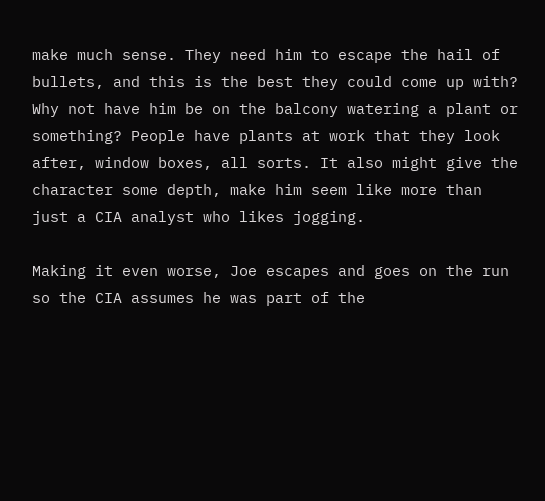make much sense. They need him to escape the hail of bullets, and this is the best they could come up with? Why not have him be on the balcony watering a plant or something? People have plants at work that they look after, window boxes, all sorts. It also might give the character some depth, make him seem like more than just a CIA analyst who likes jogging.

Making it even worse, Joe escapes and goes on the run so the CIA assumes he was part of the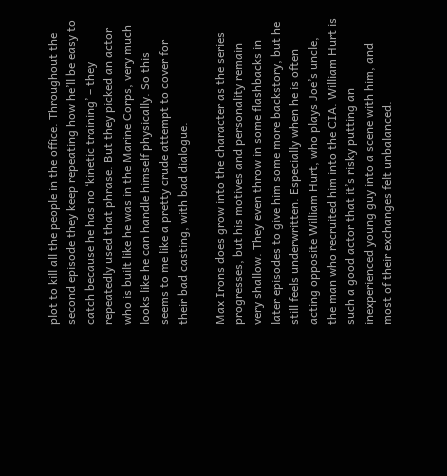plot to kill all the people in the office. Throughout the second episode they keep repeating how he’ll be easy to catch because he has no ‘kinetic training’ – they repeatedly used that phrase. But they picked an actor who is built like he was in the Marine Corps, very much looks like he can handle himself physically. So this seems to me like a pretty crude attempt to cover for their bad casting, with bad dialogue.

Max Irons does grow into the character as the series progresses, but his motives and personality remain very shallow. They even throw in some flashbacks in later episodes to give him some more backstory, but he still feels underwritten. Especially when he is often acting opposite William Hurt, who plays Joe’s uncle, the man who recruited him into the CIA. William Hurt is such a good actor that it’s risky putting an inexperienced young guy into a scene with him, and most of their exchanges felt unbalanced.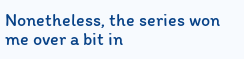Nonetheless, the series won me over a bit in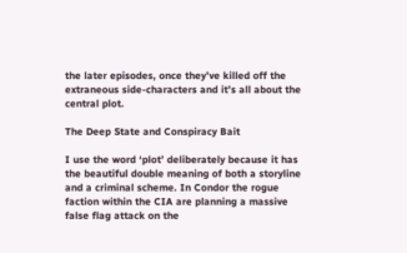the later episodes, once they’ve killed off the extraneous side-characters and it’s all about the central plot.

The Deep State and Conspiracy Bait

I use the word ‘plot’ deliberately because it has the beautiful double meaning of both a storyline and a criminal scheme. In Condor the rogue faction within the CIA are planning a massive false flag attack on the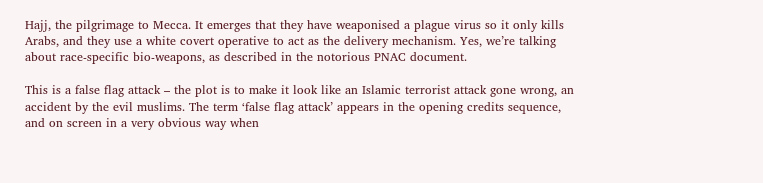Hajj, the pilgrimage to Mecca. It emerges that they have weaponised a plague virus so it only kills Arabs, and they use a white covert operative to act as the delivery mechanism. Yes, we’re talking about race-specific bio-weapons, as described in the notorious PNAC document.

This is a false flag attack – the plot is to make it look like an Islamic terrorist attack gone wrong, an accident by the evil muslims. The term ‘false flag attack’ appears in the opening credits sequence, and on screen in a very obvious way when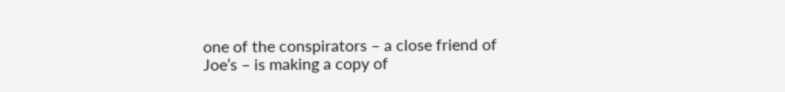one of the conspirators – a close friend of Joe’s – is making a copy of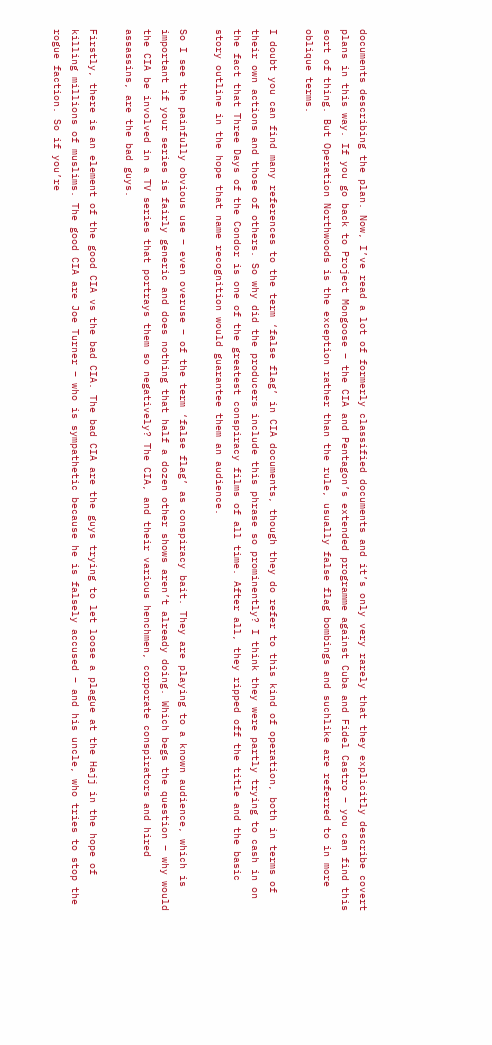documents describing the plan. Now, I’ve read a lot of formerly classified documents and it’s only very rarely that they explicitly describe covert plans in this way. If you go back to Project Mongoose – the CIA and Pentagon’s extended programme against Cuba and Fidel Castro – you can find this sort of thing. But Operation Northwoods is the exception rather than the rule, usually false flag bombings and suchlike are referred to in more oblique terms.

I doubt you can find many references to the term ‘false flag’ in CIA documents, though they do refer to this kind of operation, both in terms of their own actions and those of others. So why did the producers include this phrase so prominently? I think they were partly trying to cash in on the fact that Three Days of the Condor is one of the greatest conspiracy films of all time. After all, they ripped off the title and the basic story outline in the hope that name recognition would guarantee them an audience.

So I see the painfully obvious use – even overuse – of the term ‘false flag’ as conspiracy bait. They are playing to a known audience, which is important if your series is fairly generic and does nothing that half a dozen other shows aren’t already doing. Which begs the question – why would the CIA be involved in a TV series that portrays them so negatively? The CIA, and their various henchmen, corporate conspirators and hired assassins, are the bad guys.

Firstly, there is an element of the good CIA vs the bad CIA. The bad CIA are the guys trying to let loose a plague at the Hajj in the hope of killing millions of muslims. The good CIA are Joe Turner – who is sympathetic because he is falsely accused – and his uncle, who tries to stop the rogue faction. So if you’re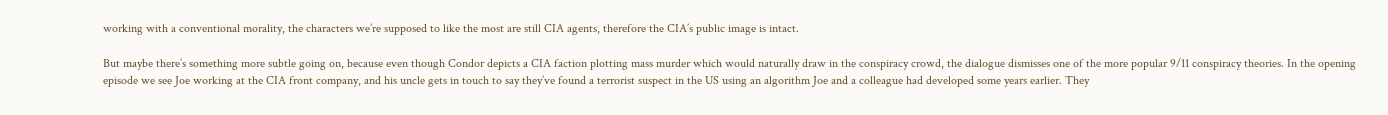working with a conventional morality, the characters we’re supposed to like the most are still CIA agents, therefore the CIA’s public image is intact.

But maybe there’s something more subtle going on, because even though Condor depicts a CIA faction plotting mass murder which would naturally draw in the conspiracy crowd, the dialogue dismisses one of the more popular 9/11 conspiracy theories. In the opening episode we see Joe working at the CIA front company, and his uncle gets in touch to say they’ve found a terrorist suspect in the US using an algorithm Joe and a colleague had developed some years earlier. They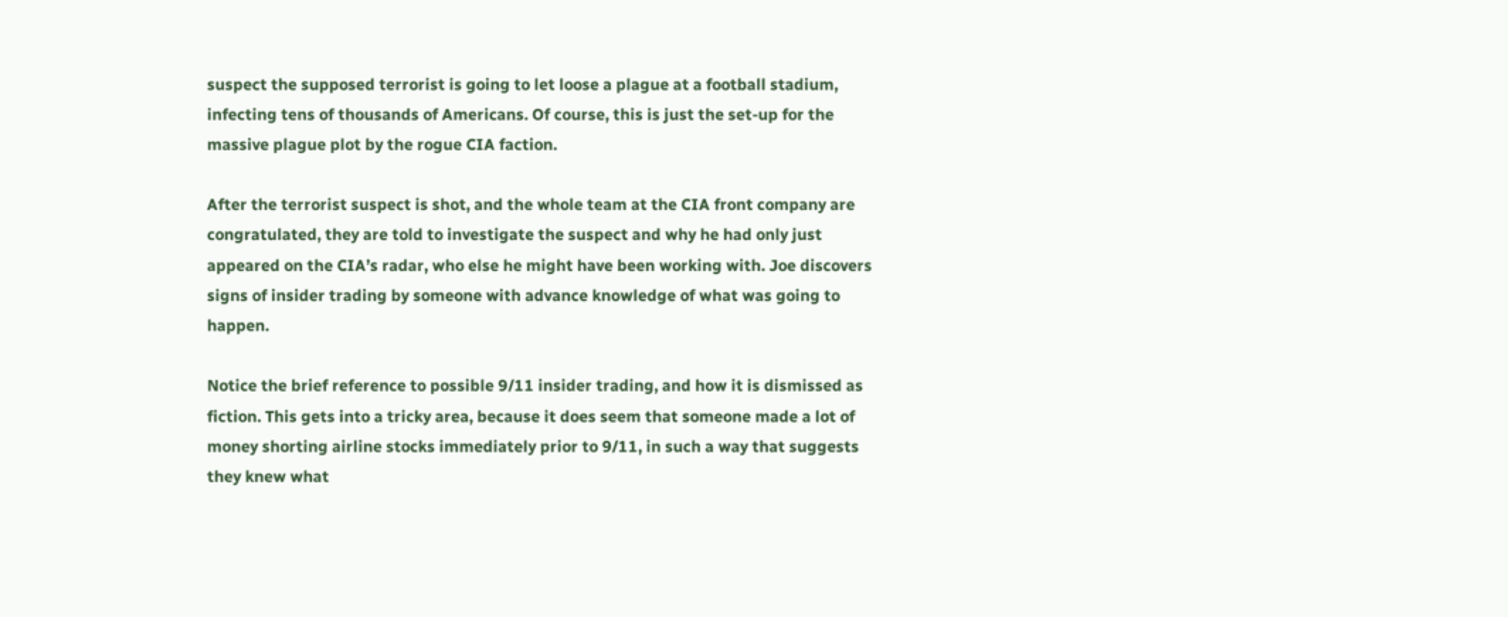suspect the supposed terrorist is going to let loose a plague at a football stadium, infecting tens of thousands of Americans. Of course, this is just the set-up for the massive plague plot by the rogue CIA faction.

After the terrorist suspect is shot, and the whole team at the CIA front company are congratulated, they are told to investigate the suspect and why he had only just appeared on the CIA’s radar, who else he might have been working with. Joe discovers signs of insider trading by someone with advance knowledge of what was going to happen.

Notice the brief reference to possible 9/11 insider trading, and how it is dismissed as fiction. This gets into a tricky area, because it does seem that someone made a lot of money shorting airline stocks immediately prior to 9/11, in such a way that suggests they knew what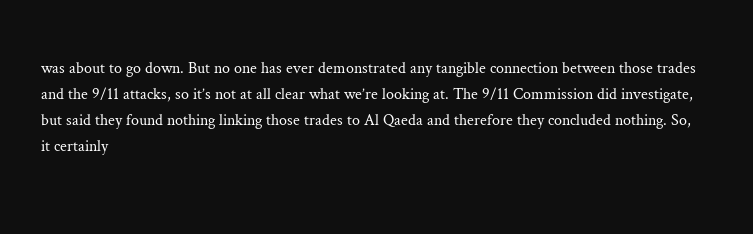was about to go down. But no one has ever demonstrated any tangible connection between those trades and the 9/11 attacks, so it’s not at all clear what we’re looking at. The 9/11 Commission did investigate, but said they found nothing linking those trades to Al Qaeda and therefore they concluded nothing. So, it certainly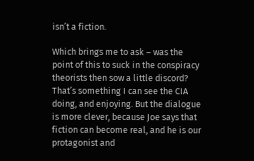isn’t a fiction.

Which brings me to ask – was the point of this to suck in the conspiracy theorists then sow a little discord? That’s something I can see the CIA doing, and enjoying. But the dialogue is more clever, because Joe says that fiction can become real, and he is our protagonist and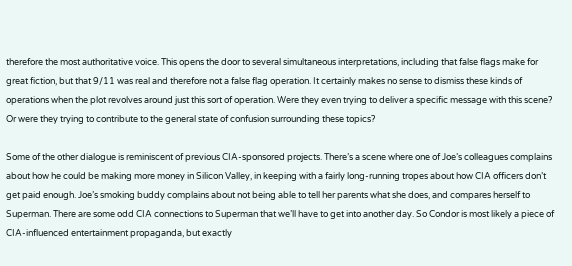therefore the most authoritative voice. This opens the door to several simultaneous interpretations, including that false flags make for great fiction, but that 9/11 was real and therefore not a false flag operation. It certainly makes no sense to dismiss these kinds of operations when the plot revolves around just this sort of operation. Were they even trying to deliver a specific message with this scene? Or were they trying to contribute to the general state of confusion surrounding these topics?

Some of the other dialogue is reminiscent of previous CIA-sponsored projects. There’s a scene where one of Joe’s colleagues complains about how he could be making more money in Silicon Valley, in keeping with a fairly long-running tropes about how CIA officers don’t get paid enough. Joe’s smoking buddy complains about not being able to tell her parents what she does, and compares herself to Superman. There are some odd CIA connections to Superman that we’ll have to get into another day. So Condor is most likely a piece of CIA-influenced entertainment propaganda, but exactly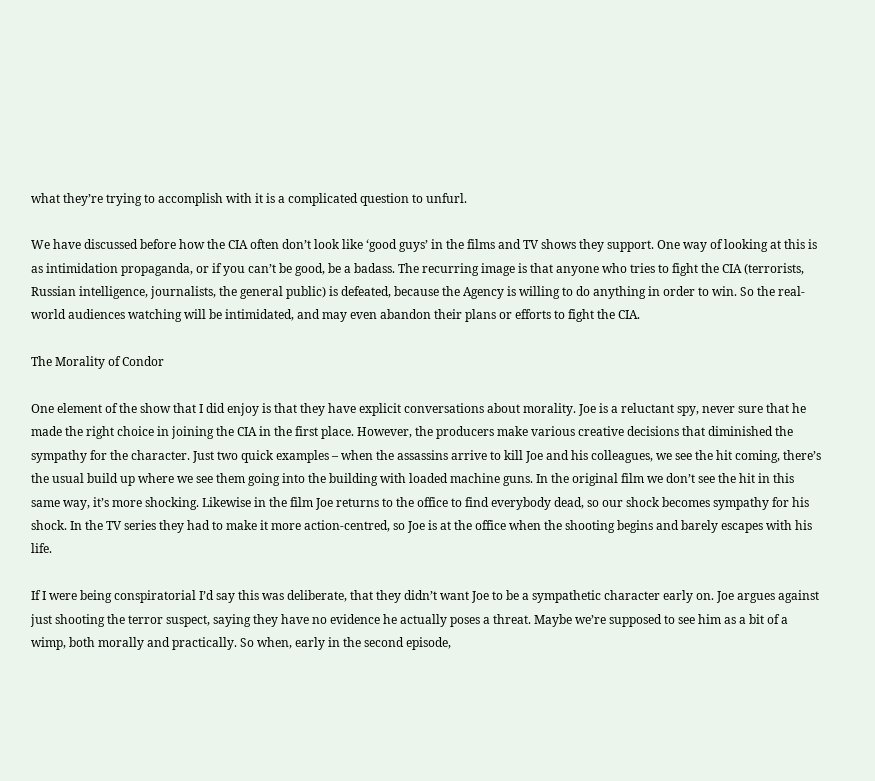what they’re trying to accomplish with it is a complicated question to unfurl.

We have discussed before how the CIA often don’t look like ‘good guys’ in the films and TV shows they support. One way of looking at this is as intimidation propaganda, or if you can’t be good, be a badass. The recurring image is that anyone who tries to fight the CIA (terrorists, Russian intelligence, journalists, the general public) is defeated, because the Agency is willing to do anything in order to win. So the real-world audiences watching will be intimidated, and may even abandon their plans or efforts to fight the CIA.

The Morality of Condor

One element of the show that I did enjoy is that they have explicit conversations about morality. Joe is a reluctant spy, never sure that he made the right choice in joining the CIA in the first place. However, the producers make various creative decisions that diminished the sympathy for the character. Just two quick examples – when the assassins arrive to kill Joe and his colleagues, we see the hit coming, there’s the usual build up where we see them going into the building with loaded machine guns. In the original film we don’t see the hit in this same way, it’s more shocking. Likewise in the film Joe returns to the office to find everybody dead, so our shock becomes sympathy for his shock. In the TV series they had to make it more action-centred, so Joe is at the office when the shooting begins and barely escapes with his life.

If I were being conspiratorial I’d say this was deliberate, that they didn’t want Joe to be a sympathetic character early on. Joe argues against just shooting the terror suspect, saying they have no evidence he actually poses a threat. Maybe we’re supposed to see him as a bit of a wimp, both morally and practically. So when, early in the second episode,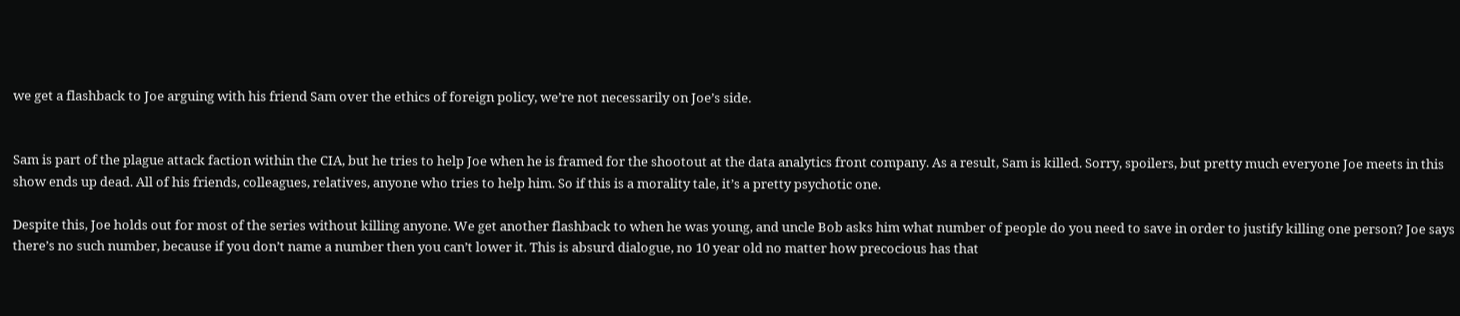we get a flashback to Joe arguing with his friend Sam over the ethics of foreign policy, we’re not necessarily on Joe’s side.


Sam is part of the plague attack faction within the CIA, but he tries to help Joe when he is framed for the shootout at the data analytics front company. As a result, Sam is killed. Sorry, spoilers, but pretty much everyone Joe meets in this show ends up dead. All of his friends, colleagues, relatives, anyone who tries to help him. So if this is a morality tale, it’s a pretty psychotic one.

Despite this, Joe holds out for most of the series without killing anyone. We get another flashback to when he was young, and uncle Bob asks him what number of people do you need to save in order to justify killing one person? Joe says there’s no such number, because if you don’t name a number then you can’t lower it. This is absurd dialogue, no 10 year old no matter how precocious has that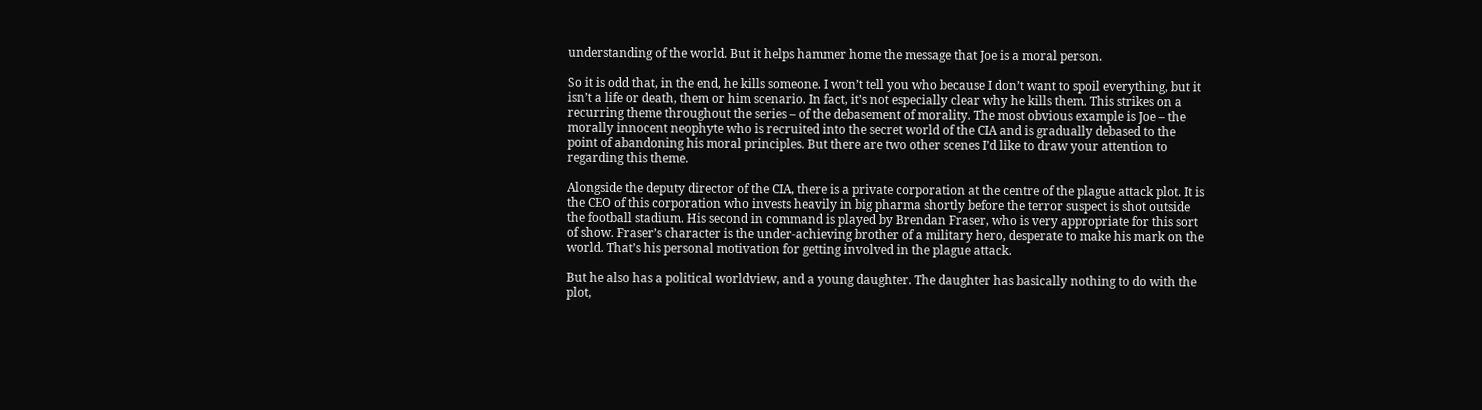understanding of the world. But it helps hammer home the message that Joe is a moral person.

So it is odd that, in the end, he kills someone. I won’t tell you who because I don’t want to spoil everything, but it isn’t a life or death, them or him scenario. In fact, it’s not especially clear why he kills them. This strikes on a recurring theme throughout the series – of the debasement of morality. The most obvious example is Joe – the morally innocent neophyte who is recruited into the secret world of the CIA and is gradually debased to the point of abandoning his moral principles. But there are two other scenes I’d like to draw your attention to regarding this theme.

Alongside the deputy director of the CIA, there is a private corporation at the centre of the plague attack plot. It is the CEO of this corporation who invests heavily in big pharma shortly before the terror suspect is shot outside the football stadium. His second in command is played by Brendan Fraser, who is very appropriate for this sort of show. Fraser’s character is the under-achieving brother of a military hero, desperate to make his mark on the world. That’s his personal motivation for getting involved in the plague attack.

But he also has a political worldview, and a young daughter. The daughter has basically nothing to do with the plot,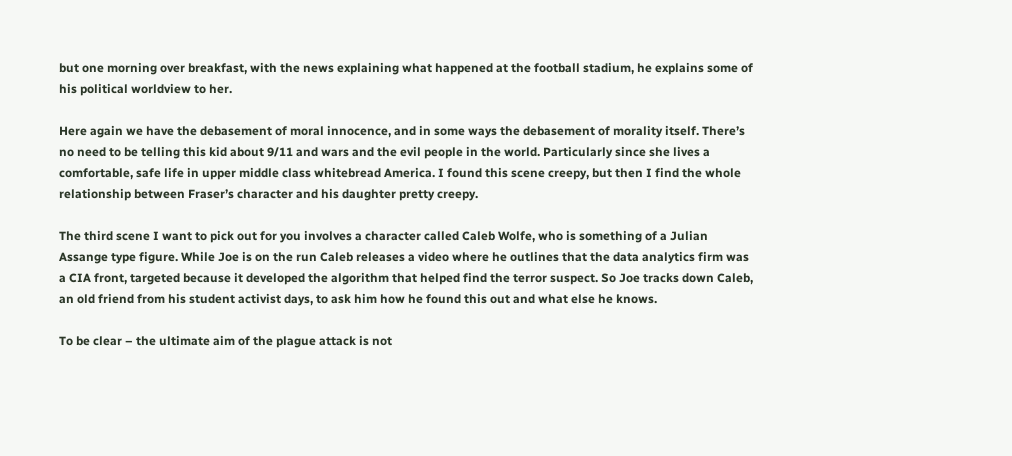but one morning over breakfast, with the news explaining what happened at the football stadium, he explains some of his political worldview to her.

Here again we have the debasement of moral innocence, and in some ways the debasement of morality itself. There’s no need to be telling this kid about 9/11 and wars and the evil people in the world. Particularly since she lives a comfortable, safe life in upper middle class whitebread America. I found this scene creepy, but then I find the whole relationship between Fraser’s character and his daughter pretty creepy.

The third scene I want to pick out for you involves a character called Caleb Wolfe, who is something of a Julian Assange type figure. While Joe is on the run Caleb releases a video where he outlines that the data analytics firm was a CIA front, targeted because it developed the algorithm that helped find the terror suspect. So Joe tracks down Caleb, an old friend from his student activist days, to ask him how he found this out and what else he knows.

To be clear – the ultimate aim of the plague attack is not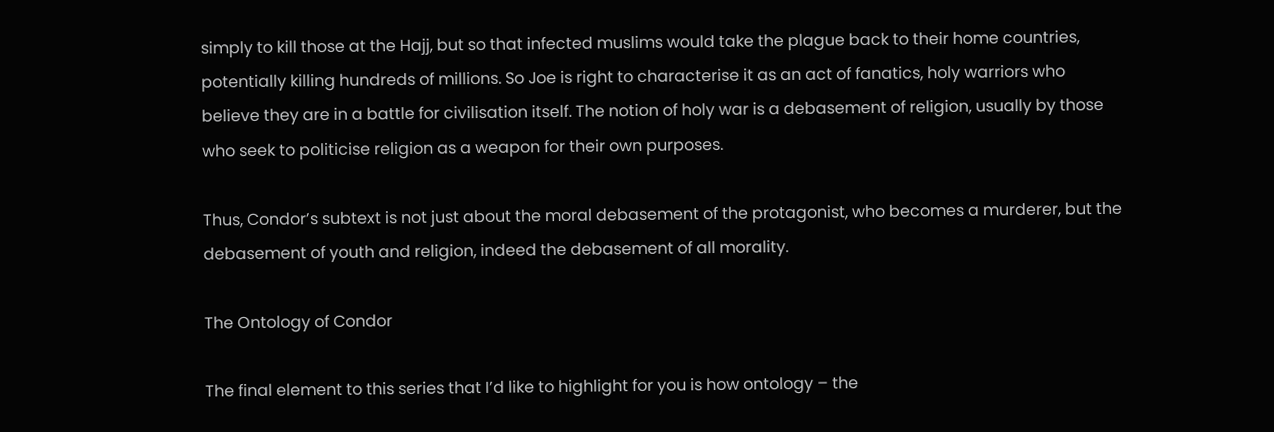simply to kill those at the Hajj, but so that infected muslims would take the plague back to their home countries, potentially killing hundreds of millions. So Joe is right to characterise it as an act of fanatics, holy warriors who believe they are in a battle for civilisation itself. The notion of holy war is a debasement of religion, usually by those who seek to politicise religion as a weapon for their own purposes.

Thus, Condor’s subtext is not just about the moral debasement of the protagonist, who becomes a murderer, but the debasement of youth and religion, indeed the debasement of all morality.

The Ontology of Condor

The final element to this series that I’d like to highlight for you is how ontology – the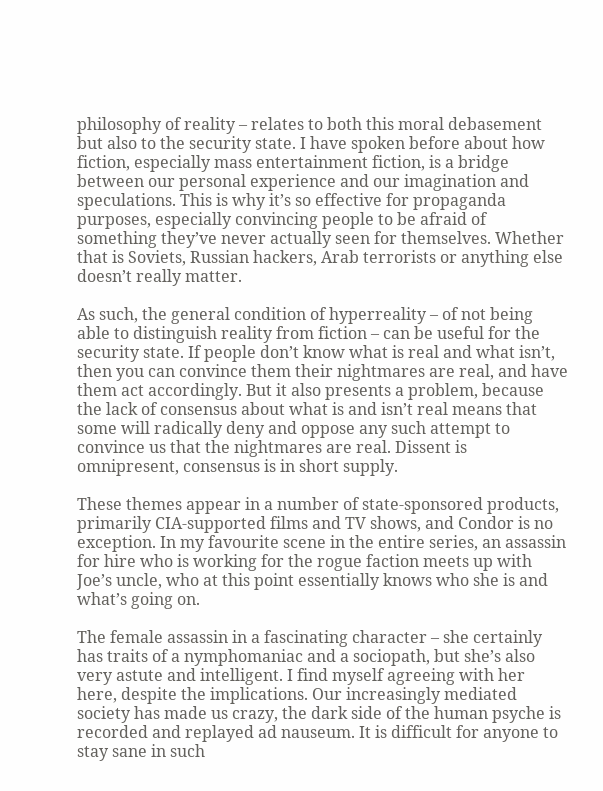philosophy of reality – relates to both this moral debasement but also to the security state. I have spoken before about how fiction, especially mass entertainment fiction, is a bridge between our personal experience and our imagination and speculations. This is why it’s so effective for propaganda purposes, especially convincing people to be afraid of something they’ve never actually seen for themselves. Whether that is Soviets, Russian hackers, Arab terrorists or anything else doesn’t really matter.

As such, the general condition of hyperreality – of not being able to distinguish reality from fiction – can be useful for the security state. If people don’t know what is real and what isn’t, then you can convince them their nightmares are real, and have them act accordingly. But it also presents a problem, because the lack of consensus about what is and isn’t real means that some will radically deny and oppose any such attempt to convince us that the nightmares are real. Dissent is omnipresent, consensus is in short supply.

These themes appear in a number of state-sponsored products, primarily CIA-supported films and TV shows, and Condor is no exception. In my favourite scene in the entire series, an assassin for hire who is working for the rogue faction meets up with Joe’s uncle, who at this point essentially knows who she is and what’s going on.

The female assassin in a fascinating character – she certainly has traits of a nymphomaniac and a sociopath, but she’s also very astute and intelligent. I find myself agreeing with her here, despite the implications. Our increasingly mediated society has made us crazy, the dark side of the human psyche is recorded and replayed ad nauseum. It is difficult for anyone to stay sane in such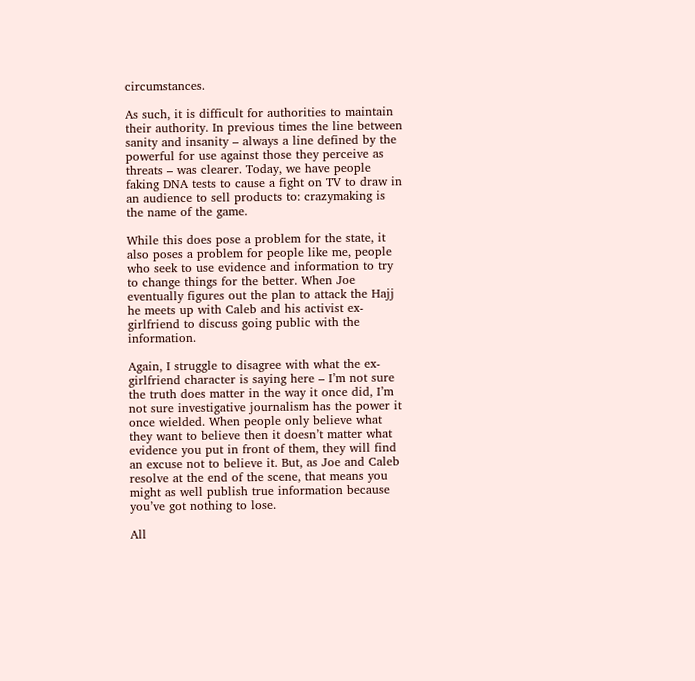circumstances.

As such, it is difficult for authorities to maintain their authority. In previous times the line between sanity and insanity – always a line defined by the powerful for use against those they perceive as threats – was clearer. Today, we have people faking DNA tests to cause a fight on TV to draw in an audience to sell products to: crazymaking is the name of the game.

While this does pose a problem for the state, it also poses a problem for people like me, people who seek to use evidence and information to try to change things for the better. When Joe eventually figures out the plan to attack the Hajj he meets up with Caleb and his activist ex-girlfriend to discuss going public with the information.

Again, I struggle to disagree with what the ex-girlfriend character is saying here – I’m not sure the truth does matter in the way it once did, I’m not sure investigative journalism has the power it once wielded. When people only believe what they want to believe then it doesn’t matter what evidence you put in front of them, they will find an excuse not to believe it. But, as Joe and Caleb resolve at the end of the scene, that means you might as well publish true information because you’ve got nothing to lose.

All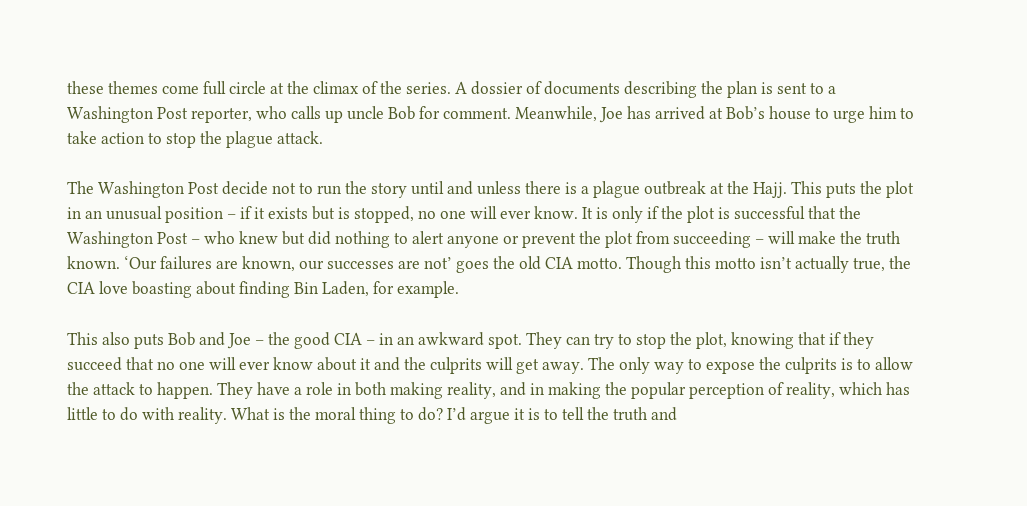these themes come full circle at the climax of the series. A dossier of documents describing the plan is sent to a Washington Post reporter, who calls up uncle Bob for comment. Meanwhile, Joe has arrived at Bob’s house to urge him to take action to stop the plague attack.

The Washington Post decide not to run the story until and unless there is a plague outbreak at the Hajj. This puts the plot in an unusual position – if it exists but is stopped, no one will ever know. It is only if the plot is successful that the Washington Post – who knew but did nothing to alert anyone or prevent the plot from succeeding – will make the truth known. ‘Our failures are known, our successes are not’ goes the old CIA motto. Though this motto isn’t actually true, the CIA love boasting about finding Bin Laden, for example.

This also puts Bob and Joe – the good CIA – in an awkward spot. They can try to stop the plot, knowing that if they succeed that no one will ever know about it and the culprits will get away. The only way to expose the culprits is to allow the attack to happen. They have a role in both making reality, and in making the popular perception of reality, which has little to do with reality. What is the moral thing to do? I’d argue it is to tell the truth and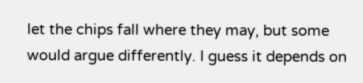let the chips fall where they may, but some would argue differently. I guess it depends on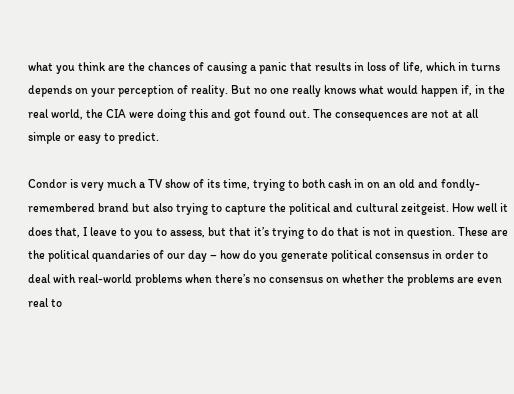what you think are the chances of causing a panic that results in loss of life, which in turns depends on your perception of reality. But no one really knows what would happen if, in the real world, the CIA were doing this and got found out. The consequences are not at all simple or easy to predict.

Condor is very much a TV show of its time, trying to both cash in on an old and fondly-remembered brand but also trying to capture the political and cultural zeitgeist. How well it does that, I leave to you to assess, but that it’s trying to do that is not in question. These are the political quandaries of our day – how do you generate political consensus in order to deal with real-world problems when there’s no consensus on whether the problems are even real to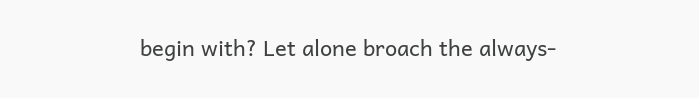begin with? Let alone broach the always-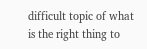difficult topic of what is the right thing to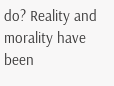do? Reality and morality have been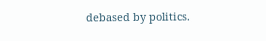debased by politics.